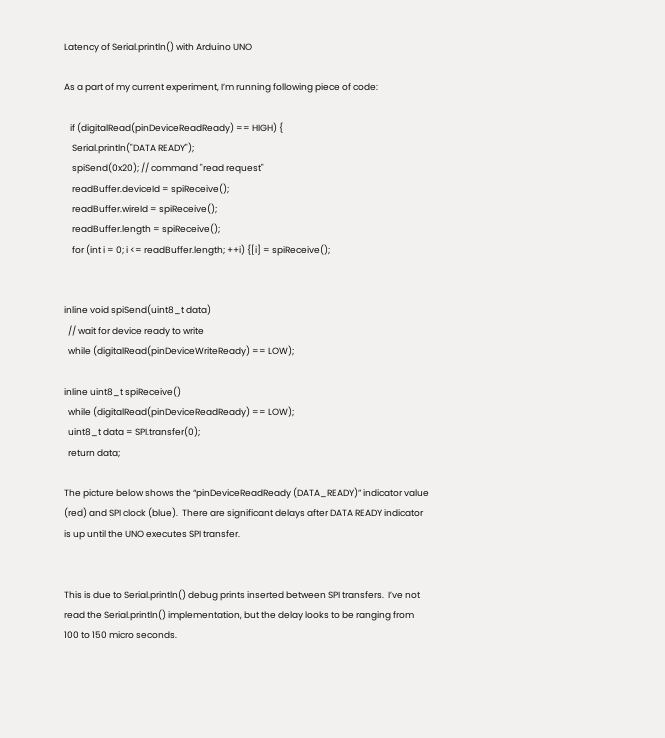Latency of Serial.println() with Arduino UNO

As a part of my current experiment, I’m running following piece of code:

   if (digitalRead(pinDeviceReadReady) == HIGH) {
    Serial.println("DATA READY");
    spiSend(0x20); // command "read request"
    readBuffer.deviceId = spiReceive();
    readBuffer.wireId = spiReceive();
    readBuffer.length = spiReceive();
    for (int i = 0; i <= readBuffer.length; ++i) {[i] = spiReceive();


inline void spiSend(uint8_t data)
  // wait for device ready to write
  while (digitalRead(pinDeviceWriteReady) == LOW);

inline uint8_t spiReceive()
  while (digitalRead(pinDeviceReadReady) == LOW);
  uint8_t data = SPI.transfer(0);
  return data;

The picture below shows the “pinDeviceReadReady (DATA_READY)” indicator value (red) and SPI clock (blue).  There are significant delays after DATA READY indicator is up until the UNO executes SPI transfer.


This is due to Serial.println() debug prints inserted between SPI transfers.  I’ve not read the Serial.println() implementation, but the delay looks to be ranging from 100 to 150 micro seconds.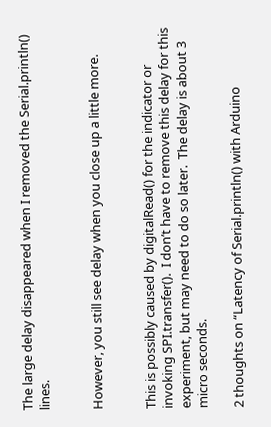The large delay disappeared when I removed the Serial.println() lines.


However, you still see delay when you close up a little more.


This is possibly caused by digitalRead() for the indicator or invoking SPI.transfer().  I don’t have to remove this delay for this experiment, but may need to do so later.  The delay is about 3 micro seconds.

2 thoughts on “Latency of Serial.println() with Arduino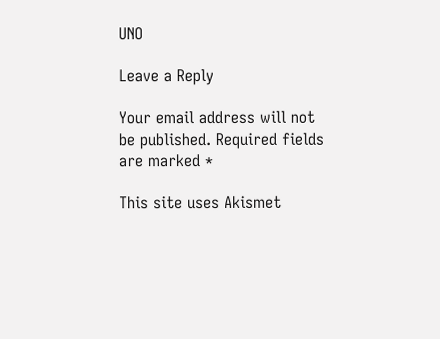UNO

Leave a Reply

Your email address will not be published. Required fields are marked *

This site uses Akismet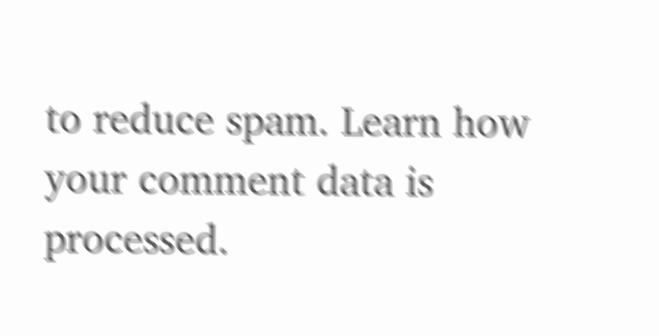to reduce spam. Learn how your comment data is processed.